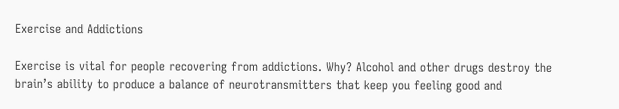Exercise and Addictions

Exercise is vital for people recovering from addictions. Why? Alcohol and other drugs destroy the brain’s ability to produce a balance of neurotransmitters that keep you feeling good and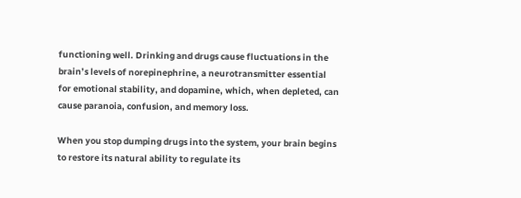functioning well. Drinking and drugs cause fluctuations in the brain’s levels of norepinephrine, a neurotransmitter essential for emotional stability, and dopamine, which, when depleted, can cause paranoia, confusion, and memory loss.

When you stop dumping drugs into the system, your brain begins to restore its natural ability to regulate its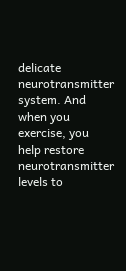delicate neurotransmitter system. And when you exercise, you help restore neurotransmitter levels to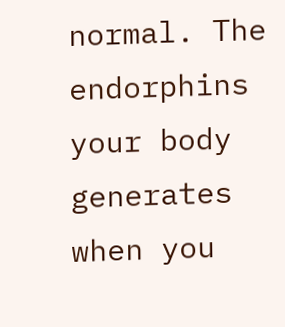normal. The endorphins your body generates when you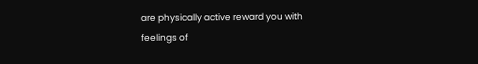are physically active reward you with feelings of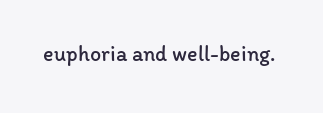euphoria and well-being.